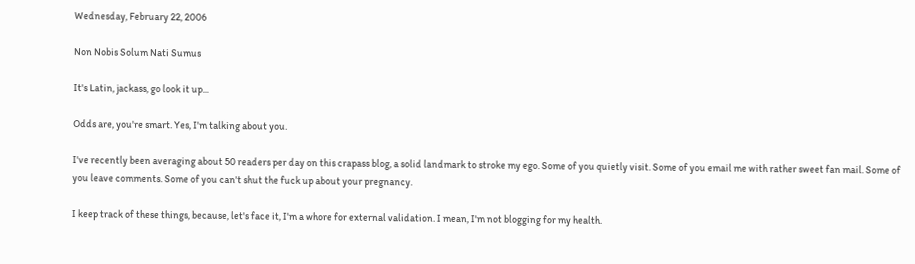Wednesday, February 22, 2006

Non Nobis Solum Nati Sumus

It's Latin, jackass, go look it up...

Odds are, you're smart. Yes, I'm talking about you.

I've recently been averaging about 50 readers per day on this crapass blog, a solid landmark to stroke my ego. Some of you quietly visit. Some of you email me with rather sweet fan mail. Some of you leave comments. Some of you can't shut the fuck up about your pregnancy.

I keep track of these things, because, let's face it, I'm a whore for external validation. I mean, I'm not blogging for my health.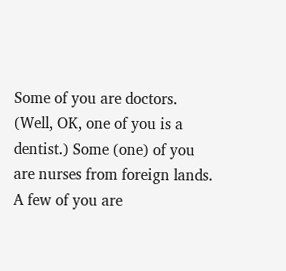Some of you are doctors. (Well, OK, one of you is a dentist.) Some (one) of you are nurses from foreign lands. A few of you are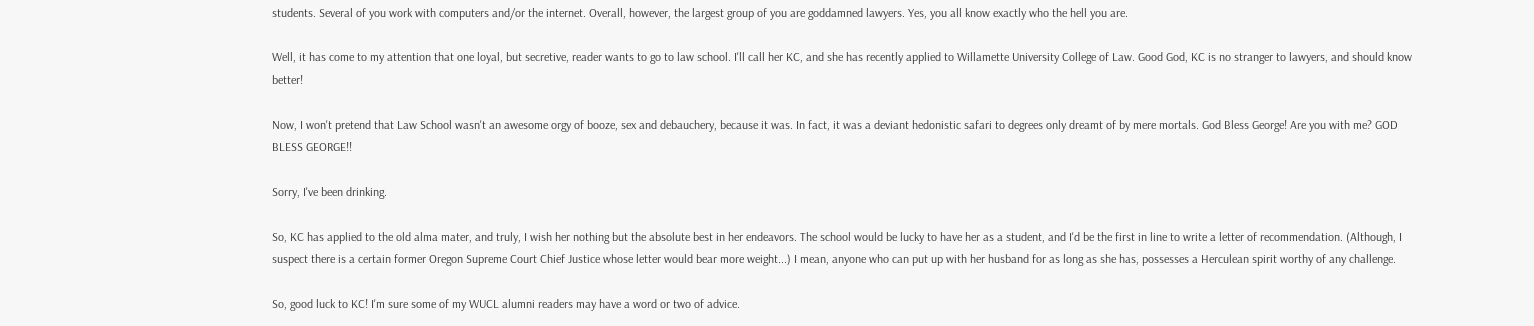students. Several of you work with computers and/or the internet. Overall, however, the largest group of you are goddamned lawyers. Yes, you all know exactly who the hell you are.

Well, it has come to my attention that one loyal, but secretive, reader wants to go to law school. I'll call her KC, and she has recently applied to Willamette University College of Law. Good God, KC is no stranger to lawyers, and should know better!

Now, I won't pretend that Law School wasn't an awesome orgy of booze, sex and debauchery, because it was. In fact, it was a deviant hedonistic safari to degrees only dreamt of by mere mortals. God Bless George! Are you with me? GOD BLESS GEORGE!!

Sorry, I've been drinking.

So, KC has applied to the old alma mater, and truly, I wish her nothing but the absolute best in her endeavors. The school would be lucky to have her as a student, and I'd be the first in line to write a letter of recommendation. (Although, I suspect there is a certain former Oregon Supreme Court Chief Justice whose letter would bear more weight...) I mean, anyone who can put up with her husband for as long as she has, possesses a Herculean spirit worthy of any challenge.

So, good luck to KC! I'm sure some of my WUCL alumni readers may have a word or two of advice.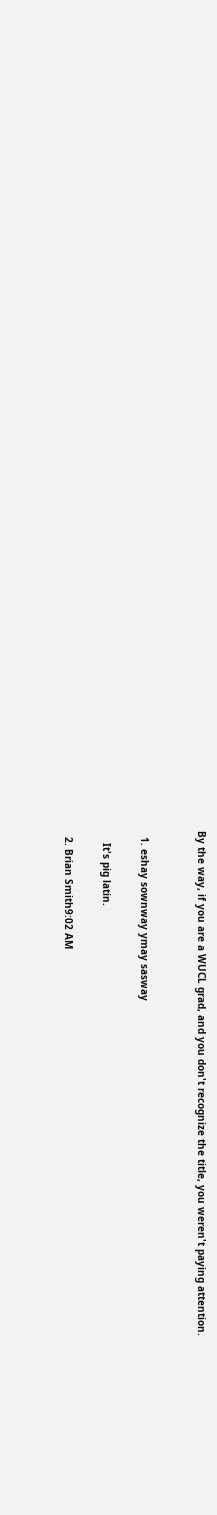By the way, if you are a WUCL grad, and you don't recognize the title, you weren't paying attention.


  1. eshay sownway ymay sasway

    It's pig latin.

  2. Brian Smith9:02 AM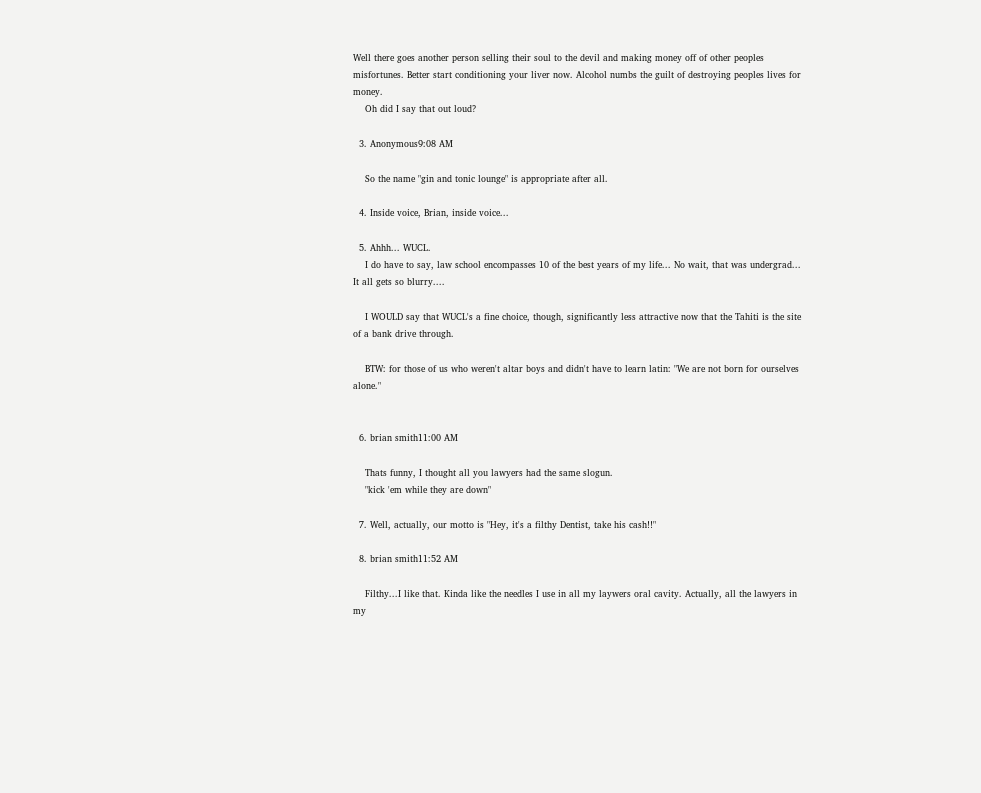Well there goes another person selling their soul to the devil and making money off of other peoples misfortunes. Better start conditioning your liver now. Alcohol numbs the guilt of destroying peoples lives for money.
    Oh did I say that out loud?

  3. Anonymous9:08 AM

    So the name "gin and tonic lounge" is appropriate after all.

  4. Inside voice, Brian, inside voice...

  5. Ahhh... WUCL.
    I do have to say, law school encompasses 10 of the best years of my life... No wait, that was undergrad... It all gets so blurry....

    I WOULD say that WUCL's a fine choice, though, significantly less attractive now that the Tahiti is the site of a bank drive through.

    BTW: for those of us who weren't altar boys and didn't have to learn latin: "We are not born for ourselves alone."


  6. brian smith11:00 AM

    Thats funny, I thought all you lawyers had the same slogun.
    "kick 'em while they are down"

  7. Well, actually, our motto is "Hey, it's a filthy Dentist, take his cash!!"

  8. brian smith11:52 AM

    Filthy...I like that. Kinda like the needles I use in all my laywers oral cavity. Actually, all the lawyers in my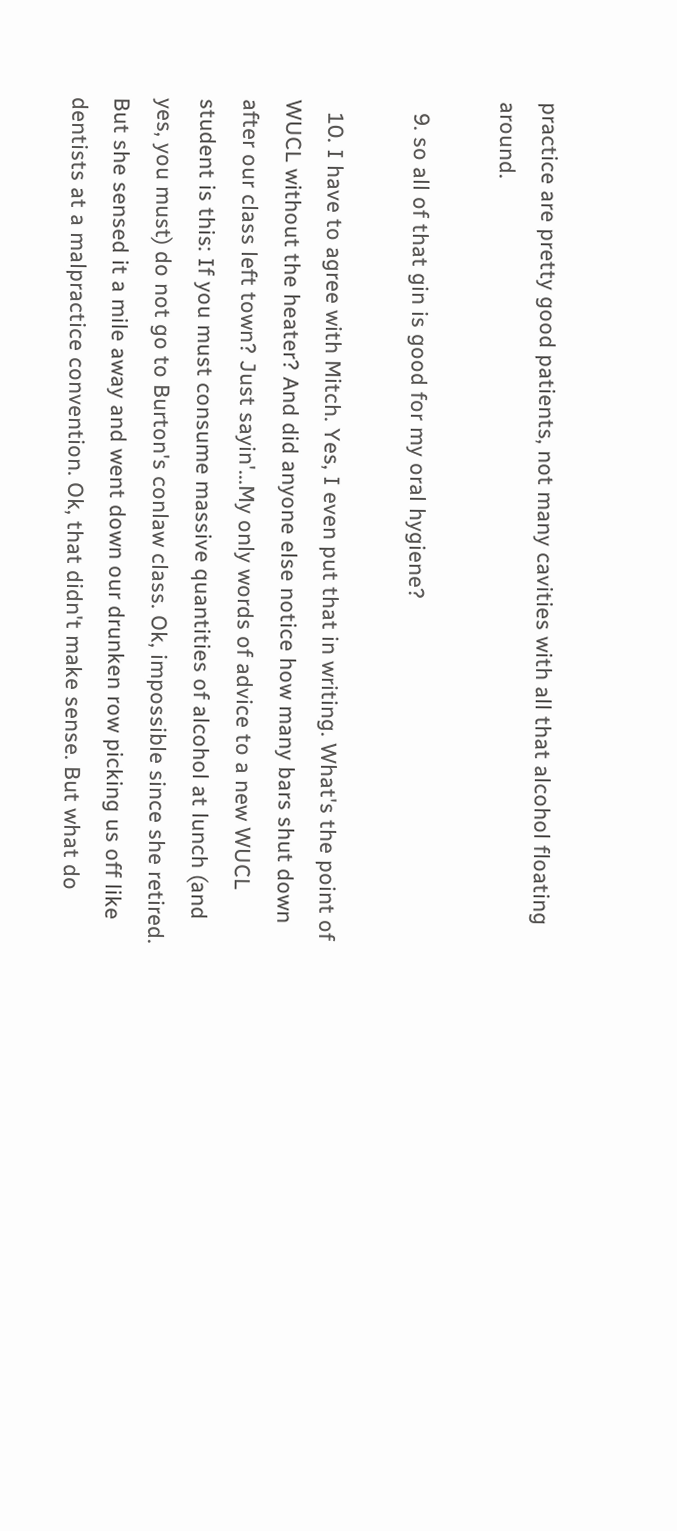practice are pretty good patients, not many cavities with all that alcohol floating around.

  9. so all of that gin is good for my oral hygiene?

  10. I have to agree with Mitch. Yes, I even put that in writing. What's the point of WUCL without the heater? And did anyone else notice how many bars shut down after our class left town? Just sayin'...My only words of advice to a new WUCL student is this: If you must consume massive quantities of alcohol at lunch (and yes, you must) do not go to Burton's conlaw class. Ok, impossible since she retired. But she sensed it a mile away and went down our drunken row picking us off like dentists at a malpractice convention. Ok, that didn't make sense. But what do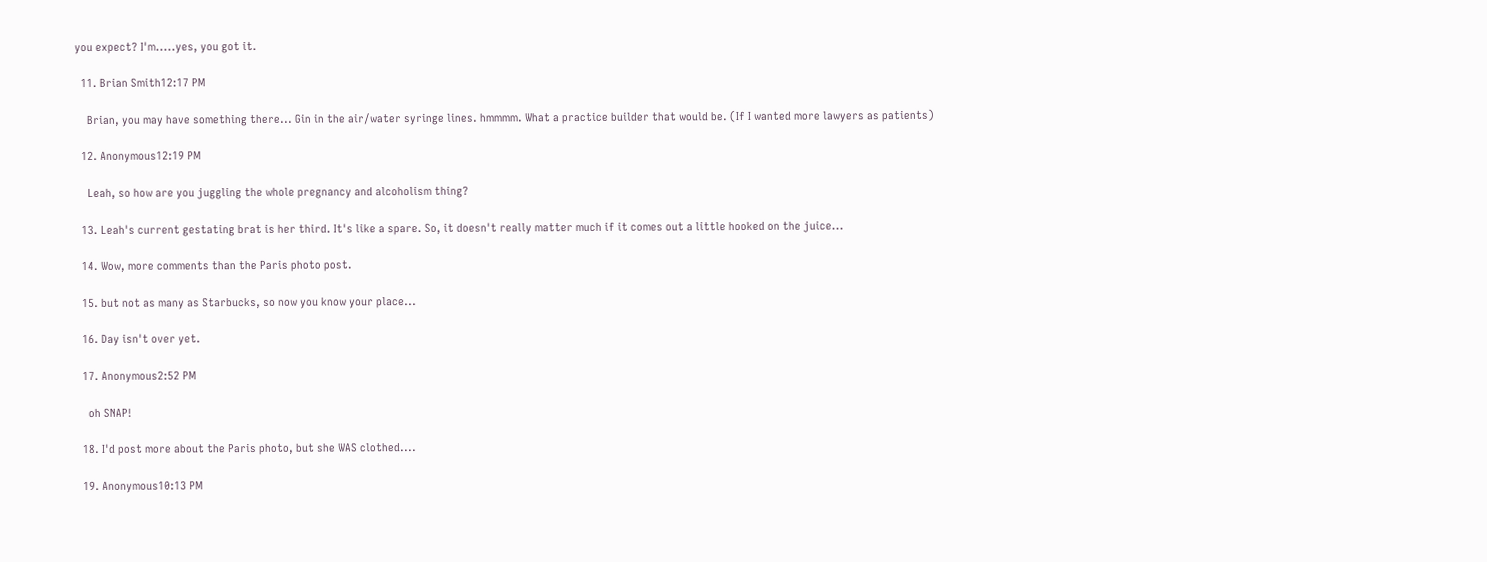you expect? I'm.....yes, you got it.

  11. Brian Smith12:17 PM

    Brian, you may have something there... Gin in the air/water syringe lines. hmmmm. What a practice builder that would be. (If I wanted more lawyers as patients)

  12. Anonymous12:19 PM

    Leah, so how are you juggling the whole pregnancy and alcoholism thing?

  13. Leah's current gestating brat is her third. It's like a spare. So, it doesn't really matter much if it comes out a little hooked on the juice...

  14. Wow, more comments than the Paris photo post.

  15. but not as many as Starbucks, so now you know your place...

  16. Day isn't over yet.

  17. Anonymous2:52 PM

    oh SNAP!

  18. I'd post more about the Paris photo, but she WAS clothed....

  19. Anonymous10:13 PM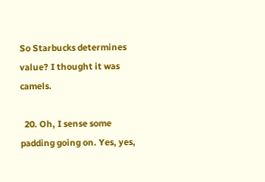So Starbucks determines value? I thought it was camels.

  20. Oh, I sense some padding going on. Yes, yes,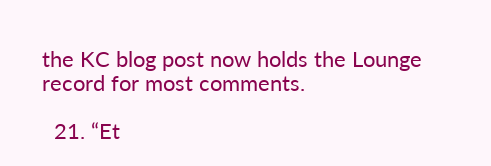the KC blog post now holds the Lounge record for most comments.

  21. “Et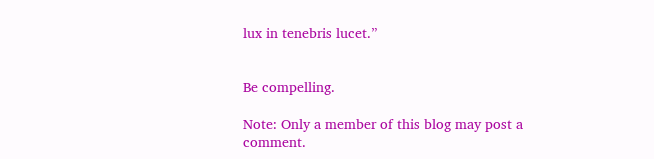lux in tenebris lucet.”


Be compelling.

Note: Only a member of this blog may post a comment.